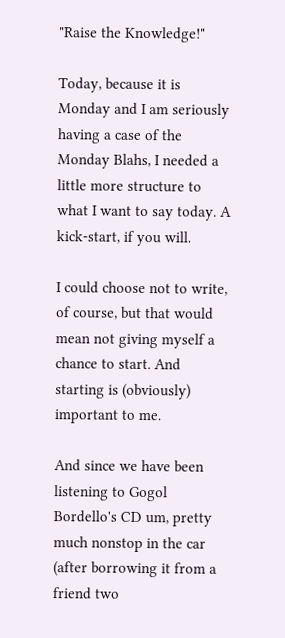"Raise the Knowledge!"

Today, because it is Monday and I am seriously having a case of the Monday Blahs, I needed a little more structure to what I want to say today. A kick-start, if you will.

I could choose not to write, of course, but that would mean not giving myself a chance to start. And starting is (obviously) important to me.

And since we have been listening to Gogol Bordello's CD um, pretty much nonstop in the car (after borrowing it from a friend two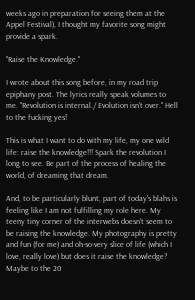weeks ago in preparation for seeing them at the Appel Festival), I thought my favorite song might provide a spark.

"Raise the Knowledge."

I wrote about this song before, in my road trip epiphany post. The lyrics really speak volumes to me. "Revolution is internal./ Evolution isn't over." Hell to the fucking yes!

This is what I want to do with my life, my one wild life: raise the knowledge!!! Spark the revolution I long to see. Be part of the process of healing the world, of dreaming that dream.

And, to be particularly blunt, part of today's blahs is feeling like I am not fulfilling my role here. My teeny tiny corner of the interwebs doesn't seem to be raising the knowledge. My photography is pretty and fun (for me) and oh-so-very slice of life (which I love, really love) but does it raise the knowledge? Maybe to the 20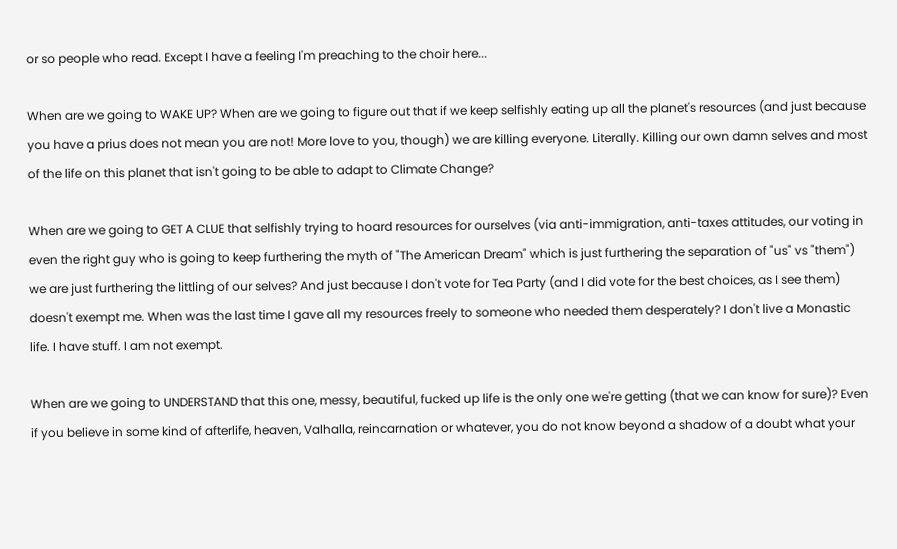or so people who read. Except I have a feeling I'm preaching to the choir here...

When are we going to WAKE UP? When are we going to figure out that if we keep selfishly eating up all the planet's resources (and just because you have a prius does not mean you are not! More love to you, though) we are killing everyone. Literally. Killing our own damn selves and most of the life on this planet that isn't going to be able to adapt to Climate Change?

When are we going to GET A CLUE that selfishly trying to hoard resources for ourselves (via anti-immigration, anti-taxes attitudes, our voting in even the right guy who is going to keep furthering the myth of "The American Dream" which is just furthering the separation of "us" vs "them") we are just furthering the littling of our selves? And just because I don't vote for Tea Party (and I did vote for the best choices, as I see them) doesn't exempt me. When was the last time I gave all my resources freely to someone who needed them desperately? I don't live a Monastic life. I have stuff. I am not exempt.

When are we going to UNDERSTAND that this one, messy, beautiful, fucked up life is the only one we're getting (that we can know for sure)? Even if you believe in some kind of afterlife, heaven, Valhalla, reincarnation or whatever, you do not know beyond a shadow of a doubt what your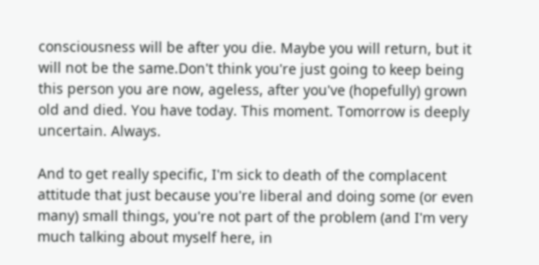consciousness will be after you die. Maybe you will return, but it will not be the same.Don't think you're just going to keep being this person you are now, ageless, after you've (hopefully) grown old and died. You have today. This moment. Tomorrow is deeply uncertain. Always.

And to get really specific, I'm sick to death of the complacent attitude that just because you're liberal and doing some (or even many) small things, you're not part of the problem (and I'm very much talking about myself here, in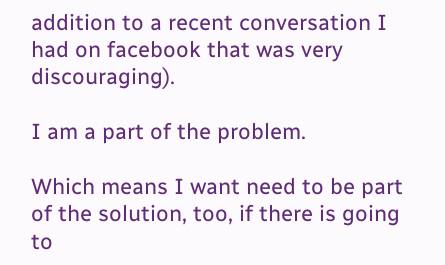addition to a recent conversation I had on facebook that was very discouraging).

I am a part of the problem.

Which means I want need to be part of the solution, too, if there is going to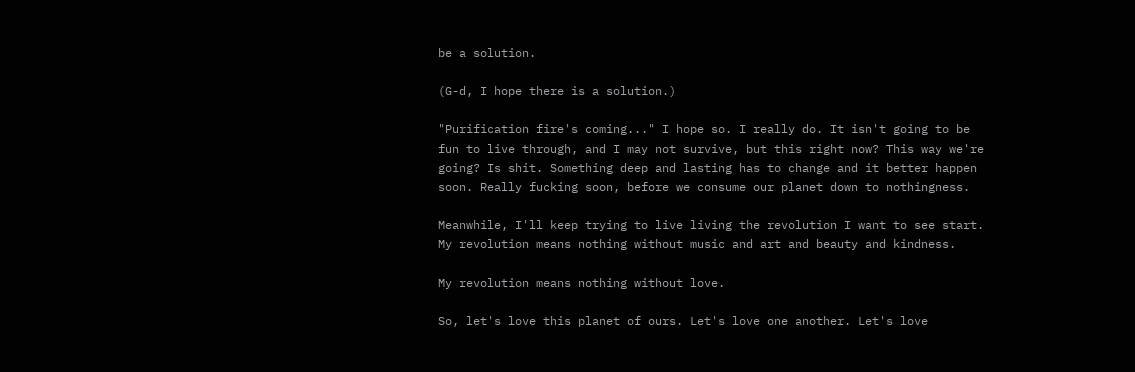be a solution.

(G-d, I hope there is a solution.)

"Purification fire's coming..." I hope so. I really do. It isn't going to be fun to live through, and I may not survive, but this right now? This way we're going? Is shit. Something deep and lasting has to change and it better happen soon. Really fucking soon, before we consume our planet down to nothingness.

Meanwhile, I'll keep trying to live living the revolution I want to see start. My revolution means nothing without music and art and beauty and kindness.

My revolution means nothing without love.

So, let's love this planet of ours. Let's love one another. Let's love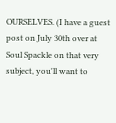OURSELVES. (I have a guest post on July 30th over at Soul Spackle on that very subject, you'll want to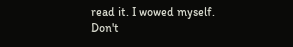read it. I wowed myself. Don't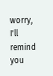worry, I'll remind you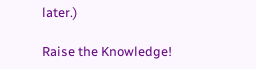later.)

Raise the Knowledge!